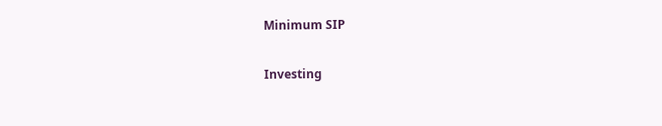Minimum SIP

Investing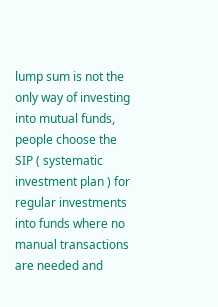lump sum is not the only way of investing into mutual funds, people choose the SIP ( systematic investment plan ) for regular investments into funds where no manual transactions are needed and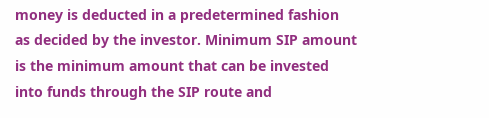money is deducted in a predetermined fashion as decided by the investor. Minimum SIP amount is the minimum amount that can be invested into funds through the SIP route and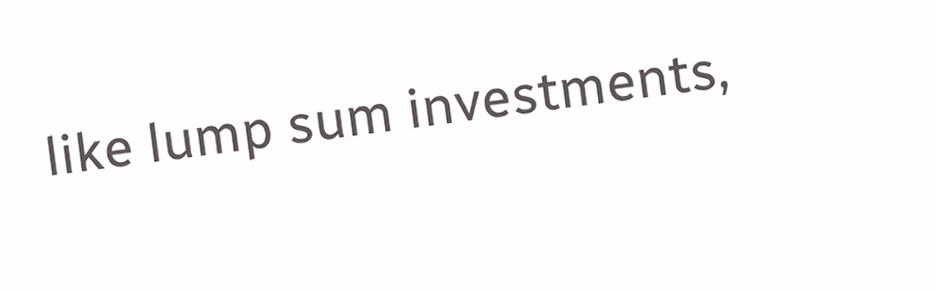like lump sum investments,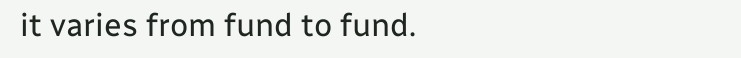it varies from fund to fund.